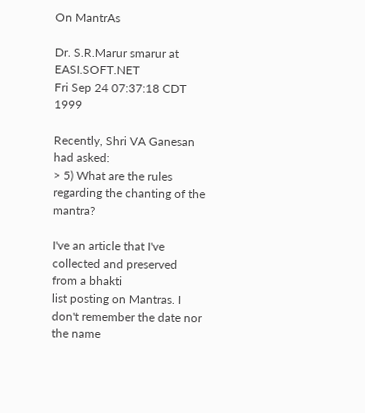On MantrAs

Dr. S.R.Marur smarur at EASI.SOFT.NET
Fri Sep 24 07:37:18 CDT 1999

Recently, Shri VA Ganesan had asked:
> 5) What are the rules regarding the chanting of the mantra?

I've an article that I've collected and preserved from a bhakti
list posting on Mantras. I don't remember the date nor the name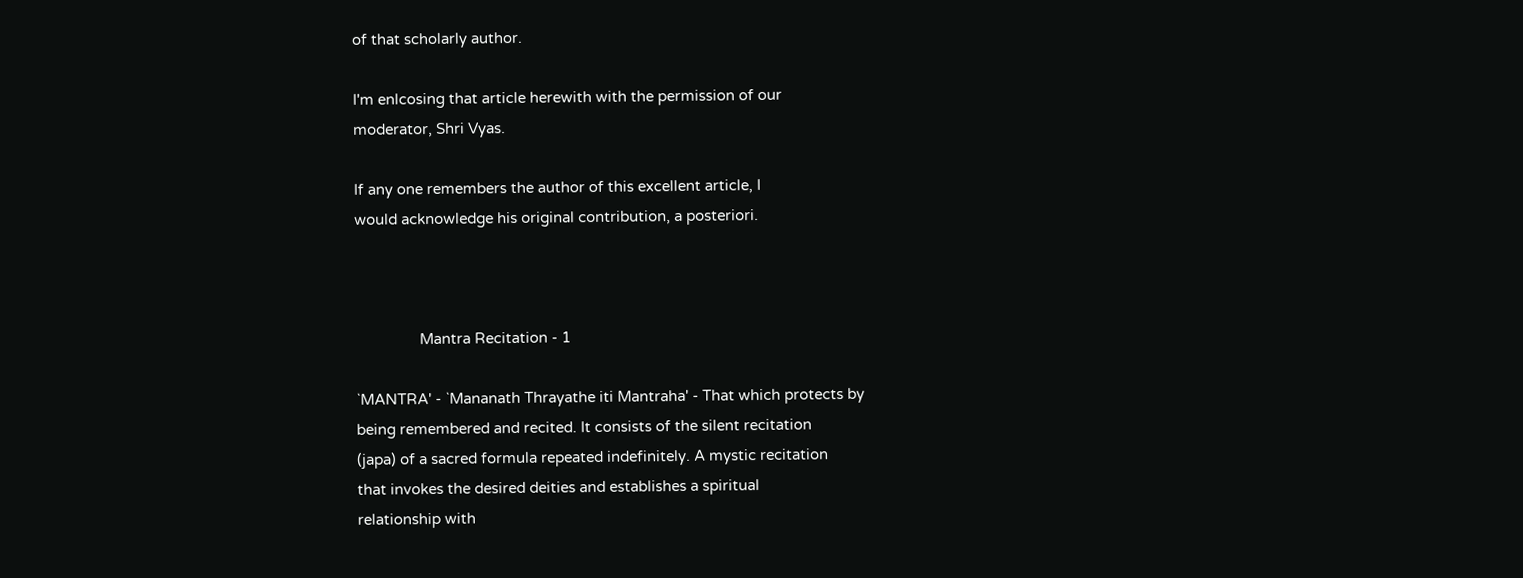of that scholarly author.

I'm enlcosing that article herewith with the permission of our
moderator, Shri Vyas.

If any one remembers the author of this excellent article, I
would acknowledge his original contribution, a posteriori.



                Mantra Recitation - 1

`MANTRA' - `Mananath Thrayathe iti Mantraha' - That which protects by
being remembered and recited. It consists of the silent recitation
(japa) of a sacred formula repeated indefinitely. A mystic recitation
that invokes the desired deities and establishes a spiritual
relationship with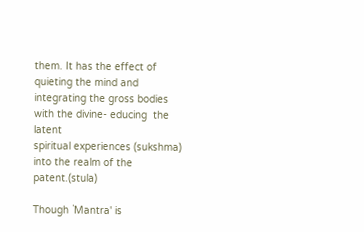them. It has the effect of quieting the mind and
integrating the gross bodies  with the divine- educing  the latent
spiritual experiences (sukshma) into the realm of the patent.(stula)

Though `Mantra' is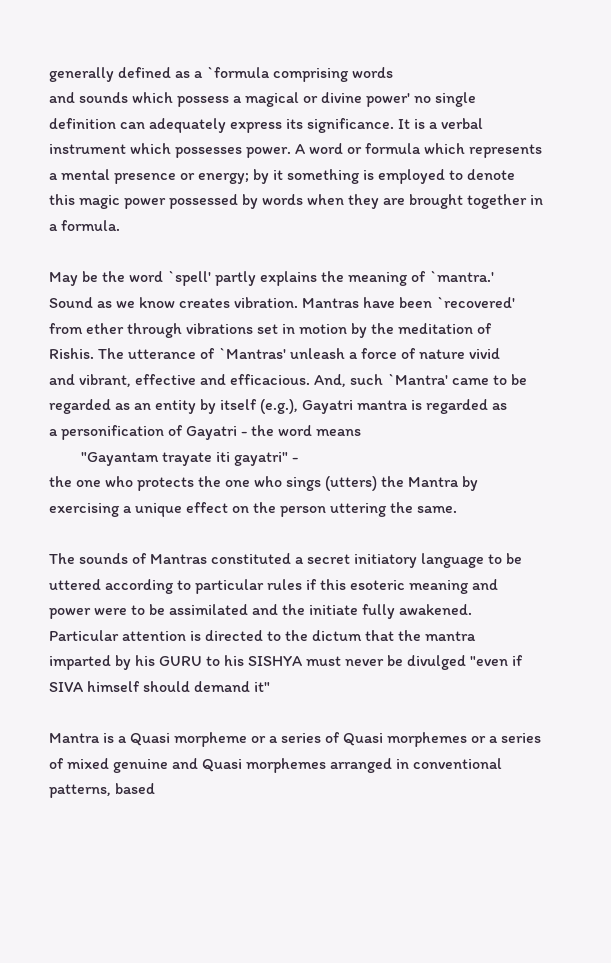generally defined as a `formula comprising words
and sounds which possess a magical or divine power' no single
definition can adequately express its significance. It is a verbal
instrument which possesses power. A word or formula which represents
a mental presence or energy; by it something is employed to denote
this magic power possessed by words when they are brought together in
a formula.

May be the word `spell' partly explains the meaning of `mantra.'
Sound as we know creates vibration. Mantras have been `recovered'
from ether through vibrations set in motion by the meditation of
Rishis. The utterance of `Mantras' unleash a force of nature vivid
and vibrant, effective and efficacious. And, such `Mantra' came to be
regarded as an entity by itself (e.g.), Gayatri mantra is regarded as
a personification of Gayatri - the word means
        "Gayantam trayate iti gayatri" -
the one who protects the one who sings (utters) the Mantra by
exercising a unique effect on the person uttering the same.

The sounds of Mantras constituted a secret initiatory language to be
uttered according to particular rules if this esoteric meaning and
power were to be assimilated and the initiate fully awakened.
Particular attention is directed to the dictum that the mantra
imparted by his GURU to his SISHYA must never be divulged "even if
SIVA himself should demand it"

Mantra is a Quasi morpheme or a series of Quasi morphemes or a series
of mixed genuine and Quasi morphemes arranged in conventional
patterns, based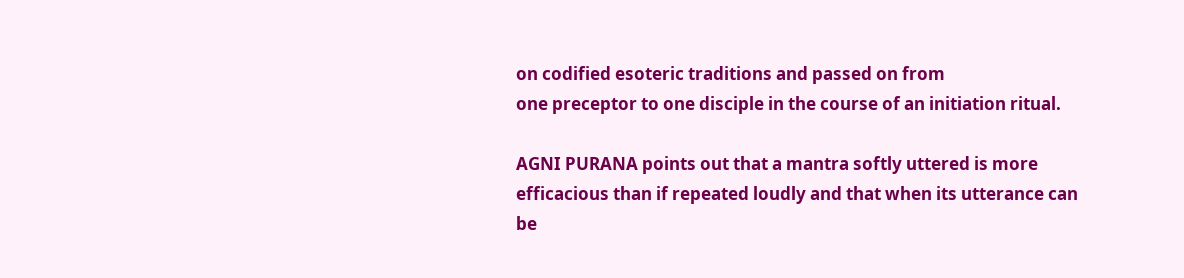on codified esoteric traditions and passed on from
one preceptor to one disciple in the course of an initiation ritual.

AGNI PURANA points out that a mantra softly uttered is more
efficacious than if repeated loudly and that when its utterance can
be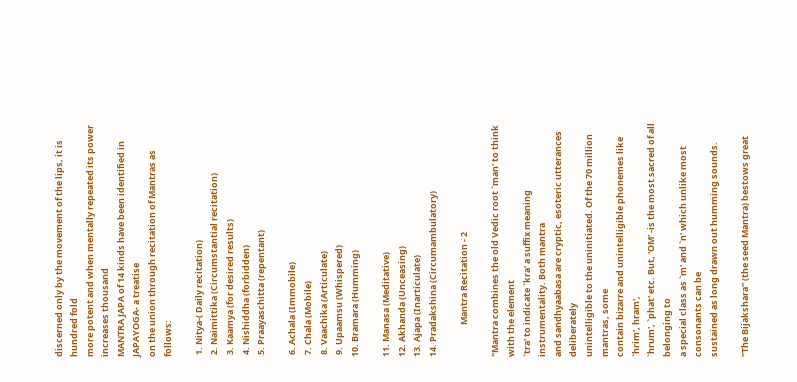discerned only by the movement of the lips, it is hundred fold
more potent and when mentally repeated its power increases thousand
MANTRA JAPA of 14 kinds have been identified in JAPAYOGA- a treatise
on the union through recitation of Mantras as follows:

 1. Nitya-( Daily recitation)
 2. Naimittika (Circumstantial recitation)
 3. Kaamya (for desired results)
 4. Nishiddha (forbidden)
 5. Praayaschitta (repentant)

 6. Achala (Immobile)
 7. Chala (Mobile)
 8. Vaachika (Articulate)
 9. Upaamsu (Whispered)
10. Bramara (Humming)

11. Manasa (Meditative)
12. Akhanda (Unceasing)
13. Ajapa (Inarticulate)
14. Pradakshina (Circumambulatory)

                Mantra Recitation - 2

"Mantra combines the old Vedic root `man' to think with the element
`tra' to indicate `kra' a suffix meaning instrumentality. Both mantra
and sandhyaabasa are cryptic, esoteric utterances deliberately
unintelligible to the uninitiated. Of the 70 million mantras, some
contain bizarre and unintelligible phonemes like `hrim', hram',
`hrum', `phat' etc. But, 'OM' -is the most sacred of all belonging to
a special class as `m' and `n' which unlike most consonants can be
sustained as long drawn out humming sounds.

"The Bijakshara" (the seed Mantra) bestows great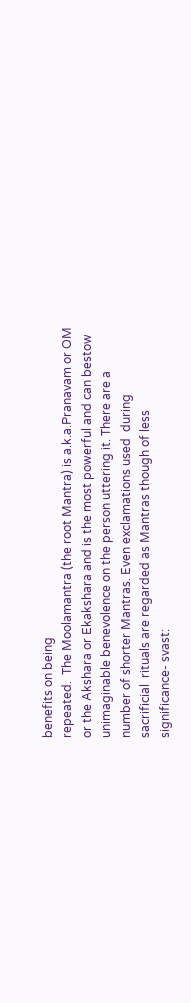benefits on being
repeated.  The Moolamantra (the root Mantra) is a.k.a.Pranavam or OM
or the Akshara or Ekakshara and is the most powerful and can bestow
unimaginable benevolence on the person uttering it. There are a
number of shorter Mantras. Even exclamations used  during
sacrificial  rituals are regarded as Mantras though of less
significance- svast: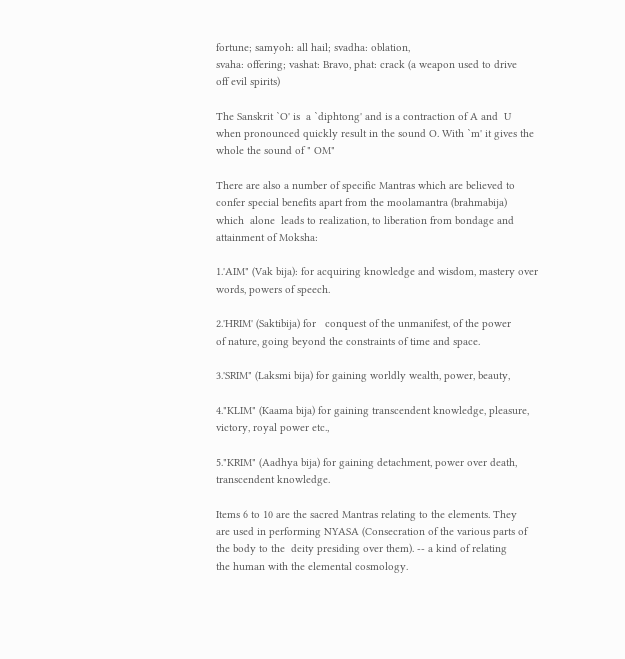fortune; samyoh: all hail; svadha: oblation,
svaha: offering; vashat: Bravo, phat: crack (a weapon used to drive
off evil spirits)

The Sanskrit `O' is  a `diphtong' and is a contraction of A and  U
when pronounced quickly result in the sound O. With `m' it gives the
whole the sound of " OM"

There are also a number of specific Mantras which are believed to
confer special benefits apart from the moolamantra (brahmabija)
which  alone  leads to realization, to liberation from bondage and
attainment of Moksha:

1.'AIM" (Vak bija): for acquiring knowledge and wisdom, mastery over
words, powers of speech.

2.'HRIM' (Saktibija) for   conquest of the unmanifest, of the power
of nature, going beyond the constraints of time and space.

3.'SRIM" (Laksmi bija) for gaining worldly wealth, power, beauty,

4."KLIM" (Kaama bija) for gaining transcendent knowledge, pleasure,
victory, royal power etc.,

5."KRIM" (Aadhya bija) for gaining detachment, power over death,
transcendent knowledge.

Items 6 to 10 are the sacred Mantras relating to the elements. They
are used in performing NYASA (Consecration of the various parts of
the body to the  deity presiding over them). -- a kind of relating
the human with the elemental cosmology.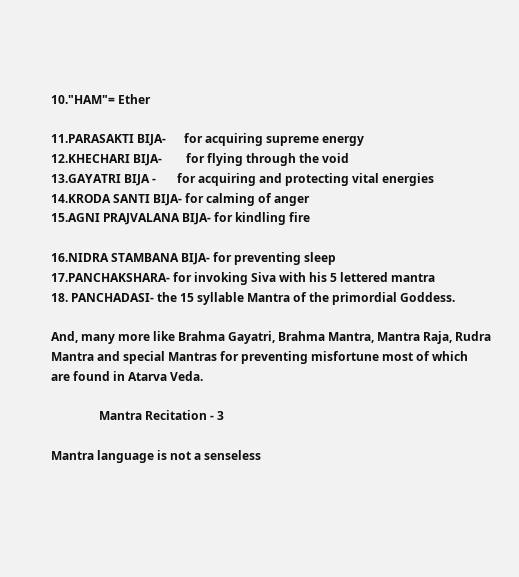10."HAM"= Ether

11.PARASAKTI BIJA-      for acquiring supreme energy
12.KHECHARI BIJA-        for flying through the void
13.GAYATRI BIJA -       for acquiring and protecting vital energies
14.KRODA SANTI BIJA- for calming of anger
15.AGNI PRAJVALANA BIJA- for kindling fire

16.NIDRA STAMBANA BIJA- for preventing sleep
17.PANCHAKSHARA- for invoking Siva with his 5 lettered mantra
18. PANCHADASI- the 15 syllable Mantra of the primordial Goddess.

And, many more like Brahma Gayatri, Brahma Mantra, Mantra Raja, Rudra
Mantra and special Mantras for preventing misfortune most of which
are found in Atarva Veda.

                Mantra Recitation - 3

Mantra language is not a senseless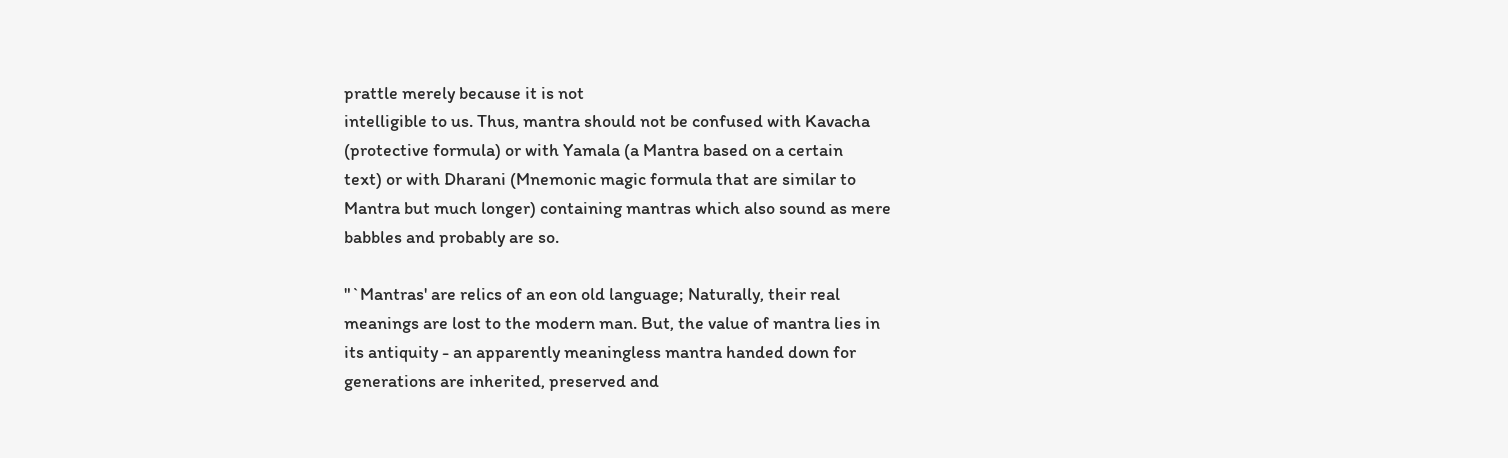prattle merely because it is not
intelligible to us. Thus, mantra should not be confused with Kavacha
(protective formula) or with Yamala (a Mantra based on a certain
text) or with Dharani (Mnemonic magic formula that are similar to
Mantra but much longer) containing mantras which also sound as mere
babbles and probably are so.

"`Mantras' are relics of an eon old language; Naturally, their real
meanings are lost to the modern man. But, the value of mantra lies in
its antiquity - an apparently meaningless mantra handed down for
generations are inherited, preserved and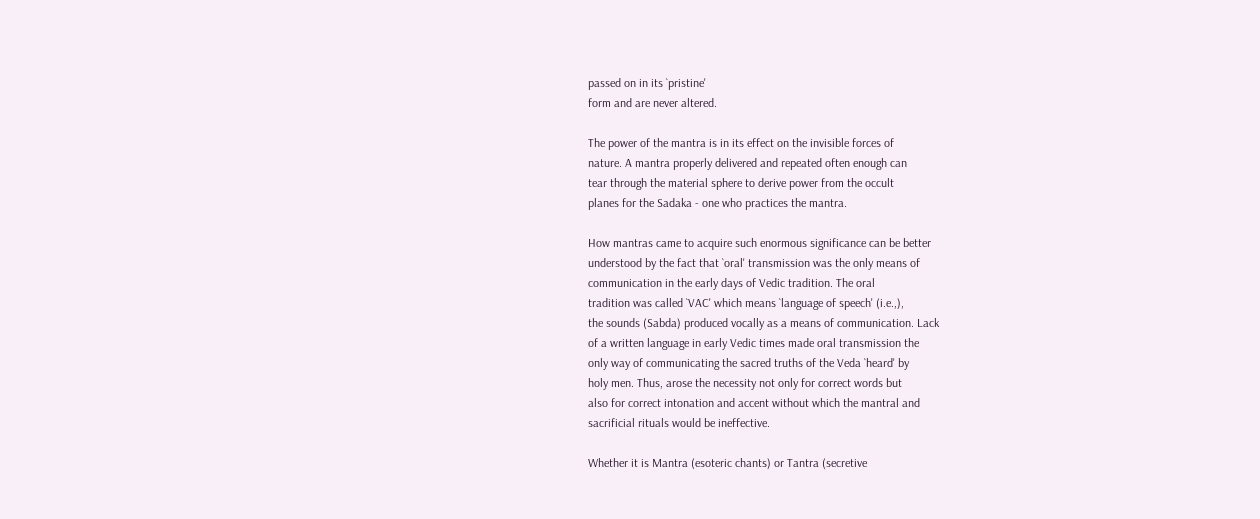passed on in its `pristine'
form and are never altered.

The power of the mantra is in its effect on the invisible forces of
nature. A mantra properly delivered and repeated often enough can
tear through the material sphere to derive power from the occult
planes for the Sadaka - one who practices the mantra.

How mantras came to acquire such enormous significance can be better
understood by the fact that `oral' transmission was the only means of
communication in the early days of Vedic tradition. The oral
tradition was called `VAC' which means `language of speech' (i.e.,),
the sounds (Sabda) produced vocally as a means of communication. Lack
of a written language in early Vedic times made oral transmission the
only way of communicating the sacred truths of the Veda `heard' by
holy men. Thus, arose the necessity not only for correct words but
also for correct intonation and accent without which the mantral and
sacrificial rituals would be ineffective.

Whether it is Mantra (esoteric chants) or Tantra (secretive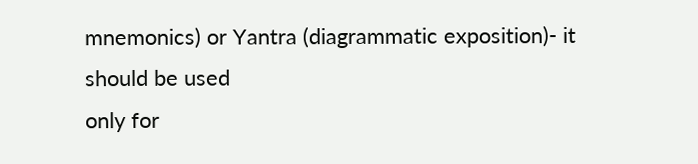mnemonics) or Yantra (diagrammatic exposition)- it should be used
only for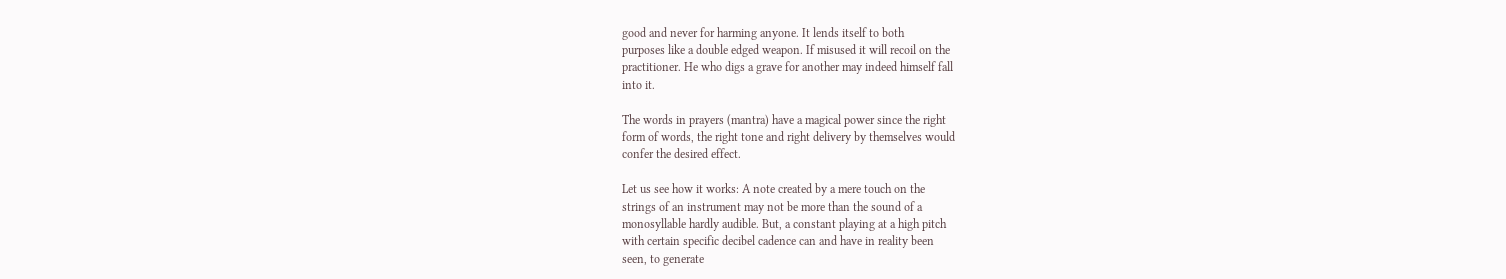good and never for harming anyone. It lends itself to both
purposes like a double edged weapon. If misused it will recoil on the
practitioner. He who digs a grave for another may indeed himself fall
into it.

The words in prayers (mantra) have a magical power since the right
form of words, the right tone and right delivery by themselves would
confer the desired effect.

Let us see how it works: A note created by a mere touch on the
strings of an instrument may not be more than the sound of a
monosyllable hardly audible. But, a constant playing at a high pitch
with certain specific decibel cadence can and have in reality been
seen, to generate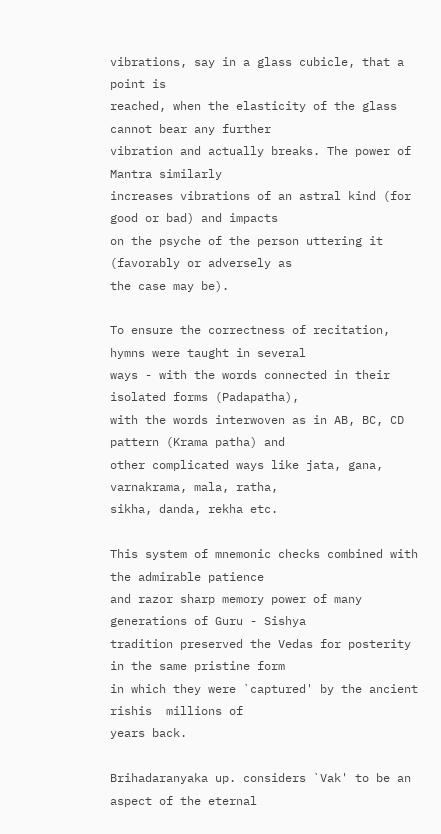vibrations, say in a glass cubicle, that a point is
reached, when the elasticity of the glass cannot bear any further
vibration and actually breaks. The power of Mantra similarly
increases vibrations of an astral kind (for good or bad) and impacts
on the psyche of the person uttering it (favorably or adversely as
the case may be).

To ensure the correctness of recitation, hymns were taught in several
ways - with the words connected in their isolated forms (Padapatha),
with the words interwoven as in AB, BC, CD pattern (Krama patha) and
other complicated ways like jata, gana, varnakrama, mala, ratha,
sikha, danda, rekha etc.

This system of mnemonic checks combined with the admirable patience
and razor sharp memory power of many generations of Guru - Sishya
tradition preserved the Vedas for posterity in the same pristine form
in which they were `captured' by the ancient rishis  millions of
years back.

Brihadaranyaka up. considers `Vak' to be an aspect of the eternal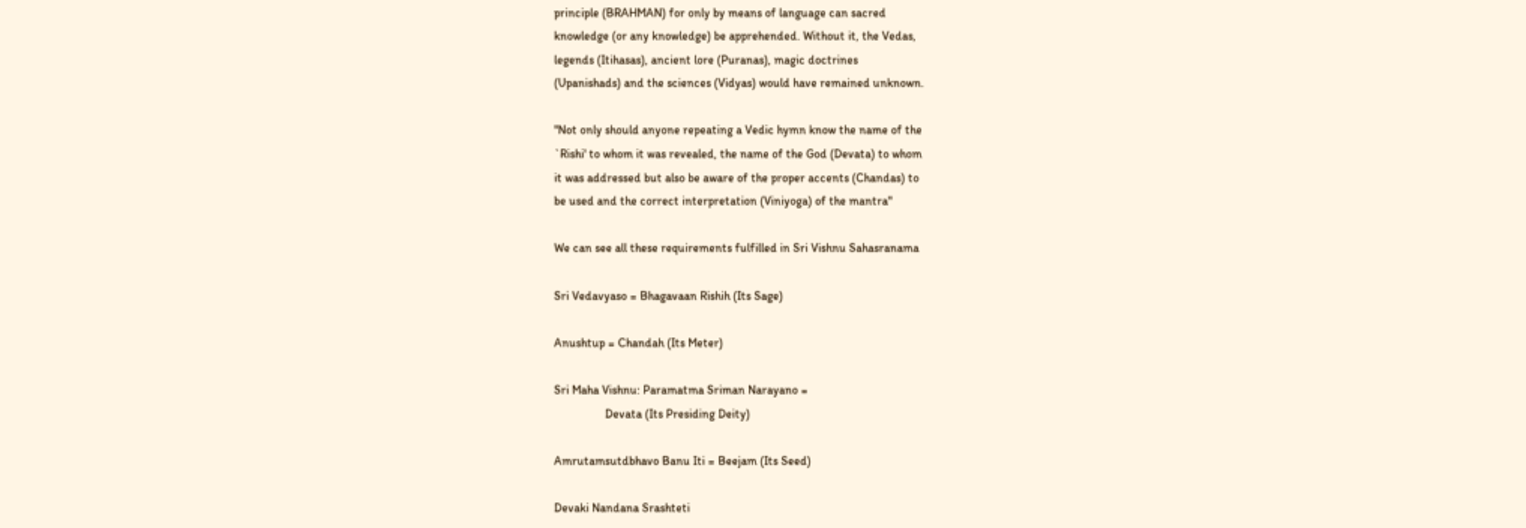principle (BRAHMAN) for only by means of language can sacred
knowledge (or any knowledge) be apprehended. Without it, the Vedas,
legends (Itihasas), ancient lore (Puranas), magic doctrines
(Upanishads) and the sciences (Vidyas) would have remained unknown.

"Not only should anyone repeating a Vedic hymn know the name of the
`Rishi' to whom it was revealed, the name of the God (Devata) to whom
it was addressed but also be aware of the proper accents (Chandas) to
be used and the correct interpretation (Viniyoga) of the mantra"

We can see all these requirements fulfilled in Sri Vishnu Sahasranama

Sri Vedavyaso = Bhagavaan Rishih (Its Sage)

Anushtup = Chandah (Its Meter)

Sri Maha Vishnu: Paramatma Sriman Narayano =
                 Devata (Its Presiding Deity)

Amrutamsutdbhavo Banu Iti = Beejam (Its Seed)

Devaki Nandana Srashteti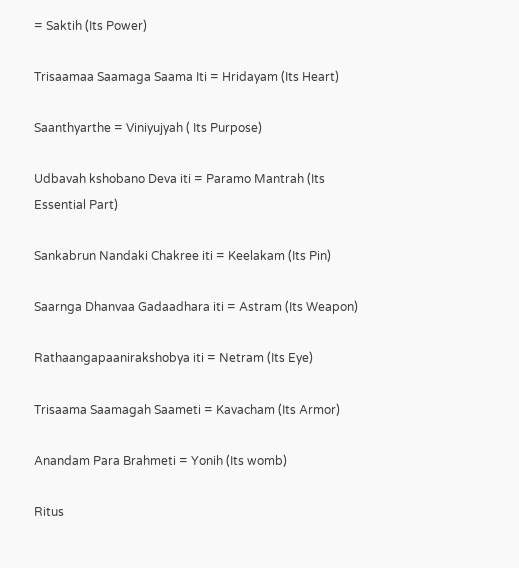= Saktih (Its Power)

Trisaamaa Saamaga Saama Iti = Hridayam (Its Heart)

Saanthyarthe = Viniyujyah ( Its Purpose)

Udbavah kshobano Deva iti = Paramo Mantrah (Its Essential Part)

Sankabrun Nandaki Chakree iti = Keelakam (Its Pin)

Saarnga Dhanvaa Gadaadhara iti = Astram (Its Weapon)

Rathaangapaanirakshobya iti = Netram (Its Eye)

Trisaama Saamagah Saameti = Kavacham (Its Armor)

Anandam Para Brahmeti = Yonih (Its womb)

Ritus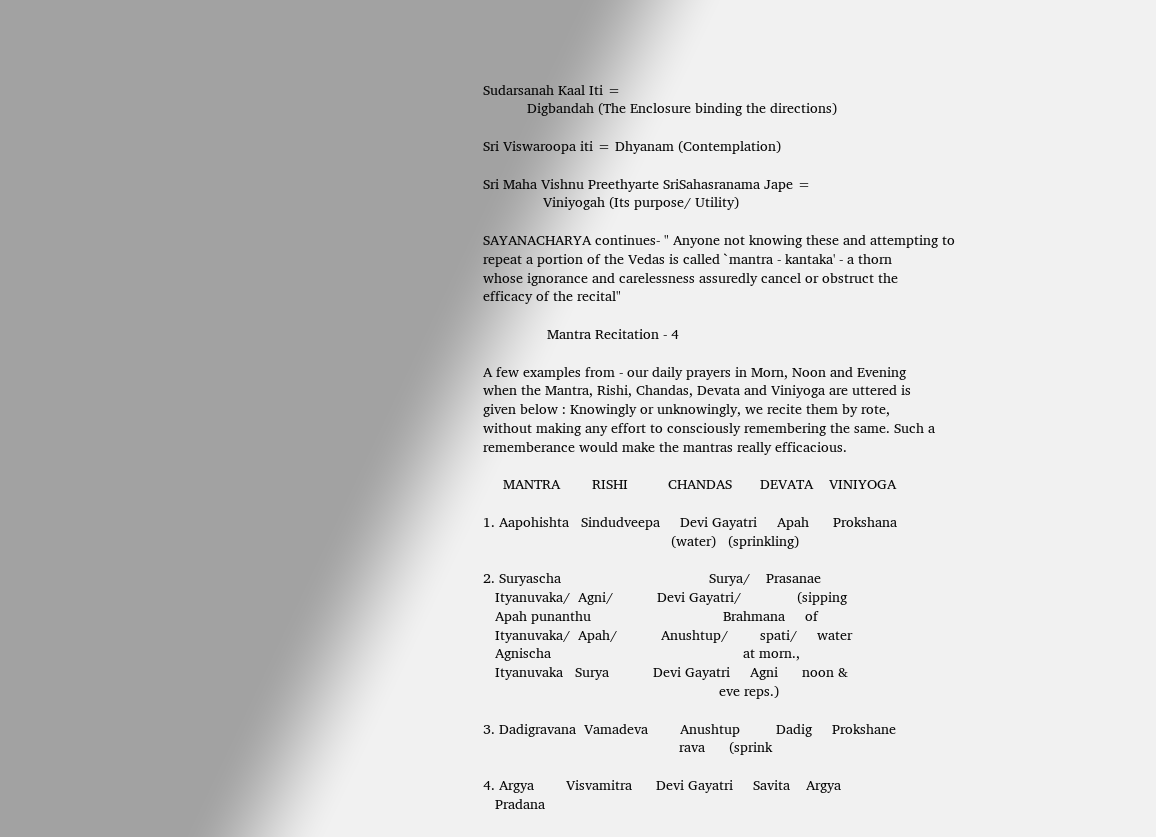Sudarsanah Kaal Iti =
           Digbandah (The Enclosure binding the directions)

Sri Viswaroopa iti = Dhyanam (Contemplation)

Sri Maha Vishnu Preethyarte SriSahasranama Jape =
               Viniyogah (Its purpose/ Utility)

SAYANACHARYA continues- " Anyone not knowing these and attempting to
repeat a portion of the Vedas is called `mantra - kantaka' - a thorn
whose ignorance and carelessness assuredly cancel or obstruct the
efficacy of the recital"

                Mantra Recitation - 4

A few examples from - our daily prayers in Morn, Noon and Evening
when the Mantra, Rishi, Chandas, Devata and Viniyoga are uttered is
given below : Knowingly or unknowingly, we recite them by rote,
without making any effort to consciously remembering the same. Such a
rememberance would make the mantras really efficacious.

     MANTRA        RISHI          CHANDAS       DEVATA    VINIYOGA

1. Aapohishta   Sindudveepa     Devi Gayatri     Apah      Prokshana
                                               (water)   (sprinkling)

2. Suryascha                                     Surya/    Prasanae
   Ityanuvaka/  Agni/           Devi Gayatri/              (sipping
   Apah punanthu                                 Brahmana     of
   Ityanuvaka/  Apah/           Anushtup/        spati/     water
   Agnischa                                                at morn.,
   Ityanuvaka   Surya           Devi Gayatri     Agni      noon &
                                                           eve reps.)

3. Dadigravana  Vamadeva        Anushtup         Dadig     Prokshane
                                                 rava      (sprink

4. Argya        Visvamitra      Devi Gayatri     Savita    Argya
   Pradana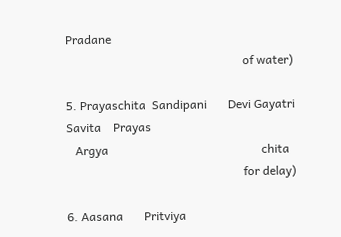Pradane
                                                           of water)

5. Prayaschita  Sandipani       Devi Gayatri     Savita    Prayas
   Argya                                                   chita
                                                           for delay)

6. Aasana       Pritviya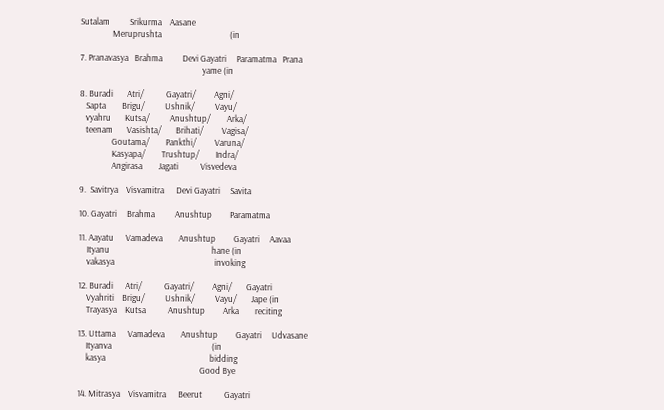Sutalam          Srikurma    Aasane
                Meruprushta                                  (in

7. Pranavasya   Brahma          Devi Gayatri     Paramatma   Prana
                                                             yame (in

8. Buradi       Atri/           Gayatri/         Agni/
   Sapta        Brigu/          Ushnik/          Vayu/
   vyahru       Kutsa/          Anushtup/        Arka/
   teenam       Vasishta/       Brihati/         Vagisa/
                Goutama/        Pankthi/         Varuna/
                Kasyapa/        Trushtup/        Indra/
                Angirasa        Jagati           Visvedeva

9.  Savitrya    Visvamitra      Devi Gayatri     Savita

10. Gayatri     Brahma          Anushtup         Paramatma

11. Aayatu      Vamadeva        Anushtup         Gayatri     Aavaa
    Ityanu                                                   hane (in
    vakasya                                                  invoking

12. Buradi      Atri/           Gayatri/         Agni/       Gayatri
    Vyahriti    Brigu/          Ushnik/          Vayu/       Jape (in
    Trayasya    Kutsa           Anushtup         Arka        reciting

13. Uttama      Vamadeva        Anushtup         Gayatri     Udvasane
    Ityanva                                                  (in
    kasya                                                    bidding
                                                             Good Bye

14. Mitrasya    Visvamitra      Beerut           Gayatri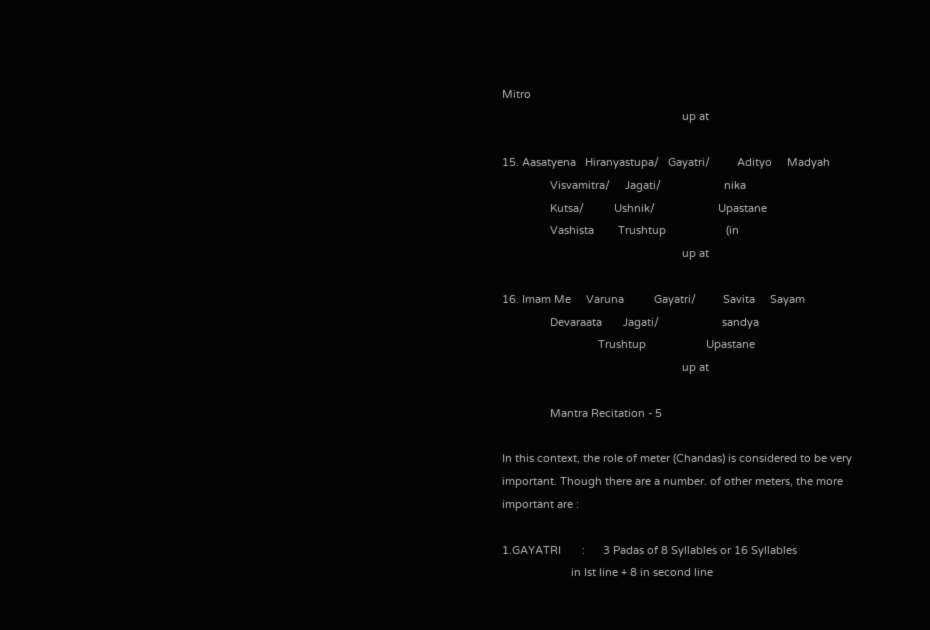Mitro
                                                            up at

15. Aasatyena   Hiranyastupa/   Gayatri/         Adityo     Madyah
                Visvamitra/     Jagati/                     nika
                Kutsa/          Ushnik/                     Upastane
                Vashista        Trushtup                    (in
                                                            up at

16. Imam Me     Varuna          Gayatri/         Savita     Sayam
                Devaraata       Jagati/                     sandya
                                Trushtup                    Upastane
                                                            up at

                Mantra Recitation - 5

In this context, the role of meter (Chandas) is considered to be very
important. Though there are a number. of other meters, the more
important are :

1.GAYATRI       :      3 Padas of 8 Syllables or 16 Syllables
                       in Ist line + 8 in second line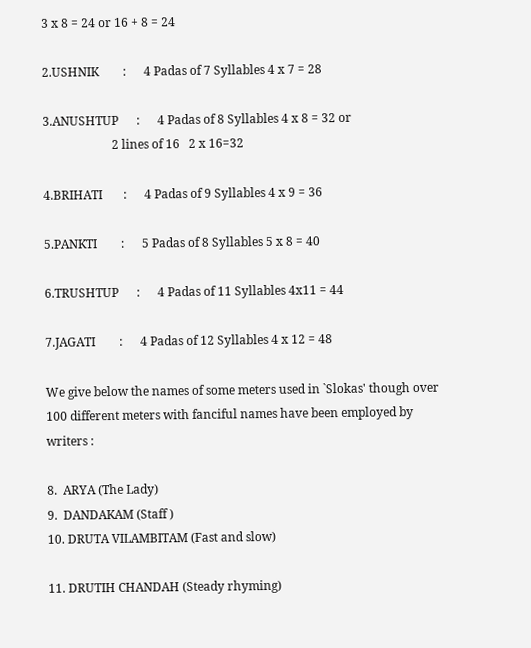3 x 8 = 24 or 16 + 8 = 24

2.USHNIK        :      4 Padas of 7 Syllables 4 x 7 = 28

3.ANUSHTUP      :      4 Padas of 8 Syllables 4 x 8 = 32 or
                       2 lines of 16   2 x 16=32

4.BRIHATI       :      4 Padas of 9 Syllables 4 x 9 = 36

5.PANKTI        :      5 Padas of 8 Syllables 5 x 8 = 40

6.TRUSHTUP      :      4 Padas of 11 Syllables 4x11 = 44

7.JAGATI        :      4 Padas of 12 Syllables 4 x 12 = 48

We give below the names of some meters used in `Slokas' though over
100 different meters with fanciful names have been employed by
writers :

8.  ARYA (The Lady)
9.  DANDAKAM (Staff )
10. DRUTA VILAMBITAM (Fast and slow)

11. DRUTIH CHANDAH (Steady rhyming)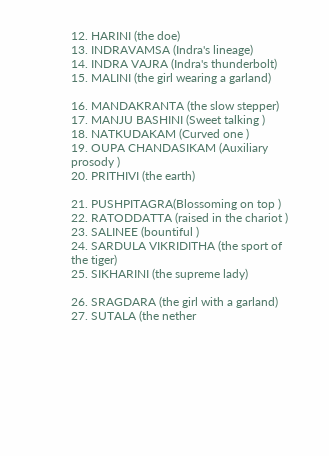12. HARINI (the doe)
13. INDRAVAMSA (Indra's lineage)
14. INDRA VAJRA (Indra's thunderbolt)
15. MALINI (the girl wearing a garland)

16. MANDAKRANTA (the slow stepper)
17. MANJU BASHINI (Sweet talking )
18. NATKUDAKAM (Curved one )
19. OUPA CHANDASIKAM (Auxiliary prosody )
20. PRITHIVI (the earth)

21. PUSHPITAGRA(Blossoming on top )
22. RATODDATTA (raised in the chariot )
23. SALINEE (bountiful )
24. SARDULA VIKRIDITHA (the sport of the tiger)
25. SIKHARINI (the supreme lady)

26. SRAGDARA (the girl with a garland)
27. SUTALA (the nether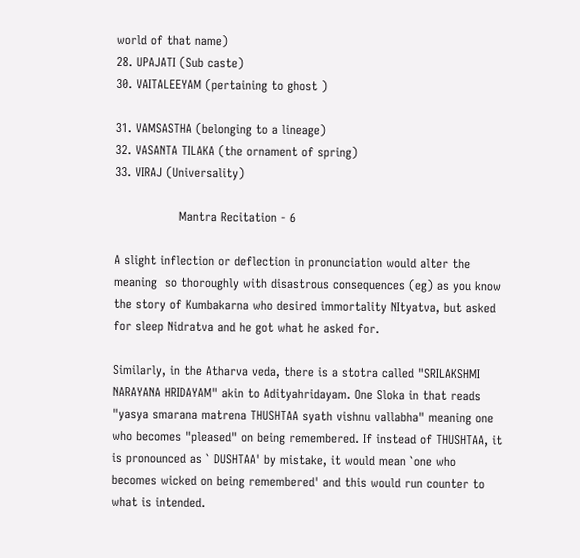world of that name)
28. UPAJATI (Sub caste)
30. VAITALEEYAM (pertaining to ghost )

31. VAMSASTHA (belonging to a lineage)
32. VASANTA TILAKA (the ornament of spring)
33. VIRAJ (Universality)

                Mantra Recitation - 6

A slight inflection or deflection in pronunciation would alter the
meaning  so thoroughly with disastrous consequences (eg) as you know
the story of Kumbakarna who desired immortality NItyatva, but asked
for sleep Nidratva and he got what he asked for.

Similarly, in the Atharva veda, there is a stotra called "SRILAKSHMI
NARAYANA HRIDAYAM" akin to Adityahridayam. One Sloka in that reads
"yasya smarana matrena THUSHTAA syath vishnu vallabha" meaning one
who becomes "pleased" on being remembered. If instead of THUSHTAA, it
is pronounced as ` DUSHTAA' by mistake, it would mean `one who
becomes wicked on being remembered' and this would run counter to
what is intended.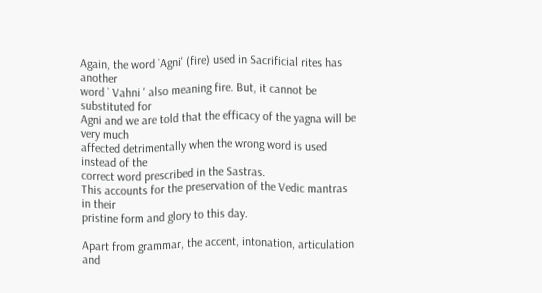Again, the word `Agni' (fire) used in Sacrificial rites has another
word ` Vahni ' also meaning fire. But, it cannot be substituted for
Agni and we are told that the efficacy of the yagna will be very much
affected detrimentally when the wrong word is used instead of the
correct word prescribed in the Sastras.
This accounts for the preservation of the Vedic mantras in their
pristine form and glory to this day.

Apart from grammar, the accent, intonation, articulation and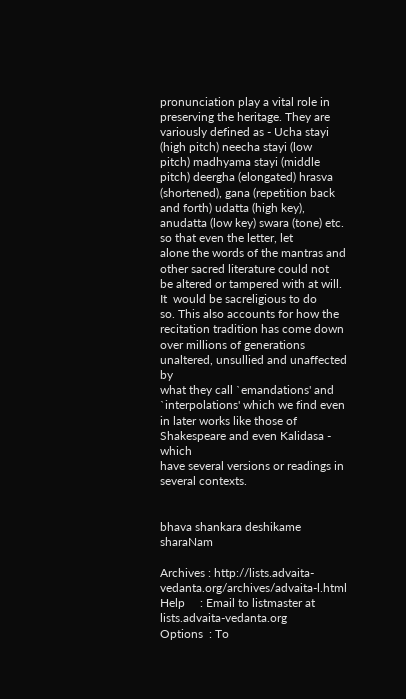pronunciation play a vital role in preserving the heritage. They are
variously defined as - Ucha stayi (high pitch) neecha stayi (low
pitch) madhyama stayi (middle pitch) deergha (elongated) hrasva
(shortened), gana (repetition back and forth) udatta (high key),
anudatta (low key) swara (tone) etc. so that even the letter, let
alone the words of the mantras and other sacred literature could not
be altered or tampered with at will. It  would be sacreligious to do
so. This also accounts for how the recitation tradition has come down
over millions of generations unaltered, unsullied and unaffected by
what they call `emandations' and `interpolations' which we find even
in later works like those of Shakespeare and even Kalidasa - which
have several versions or readings in several contexts.


bhava shankara deshikame sharaNam

Archives : http://lists.advaita-vedanta.org/archives/advaita-l.html
Help     : Email to listmaster at lists.advaita-vedanta.org
Options  : To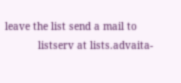leave the list send a mail to
           listserv at lists.advaita-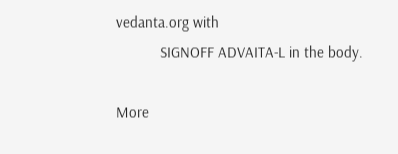vedanta.org with
           SIGNOFF ADVAITA-L in the body.

More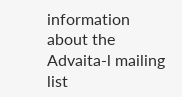information about the Advaita-l mailing list